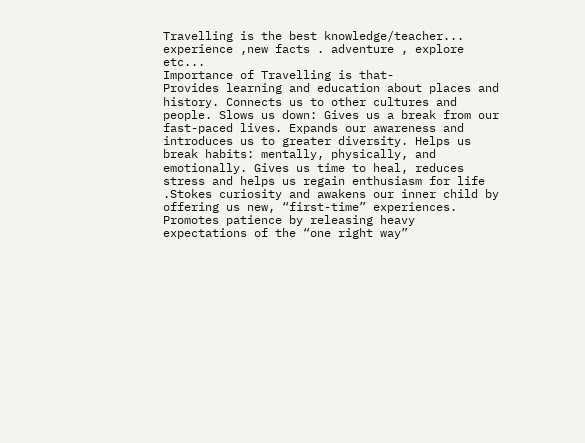Travelling is the best knowledge/teacher...
experience ,new facts . adventure , explore etc...
Importance of Travelling is that-
Provides learning and education about places and history. Connects us to other cultures and people. Slows us down: Gives us a break from our fast-paced lives. Expands our awareness and introduces us to greater diversity. Helps us break habits: mentally, physically, and emotionally. Gives us time to heal, reduces stress and helps us regain enthusiasm for life
.Stokes curiosity and awakens our inner child by offering us new, “first-time” experiences. Promotes patience by releasing heavy expectations of the “one right way”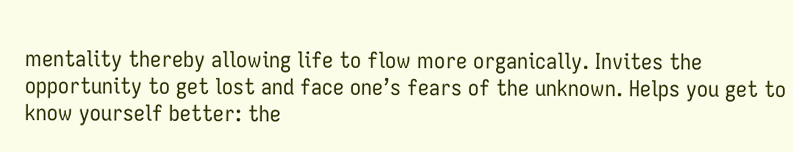mentality thereby allowing life to flow more organically. Invites the opportunity to get lost and face one’s fears of the unknown. Helps you get to know yourself better: the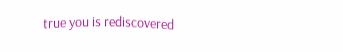true you is rediscovered